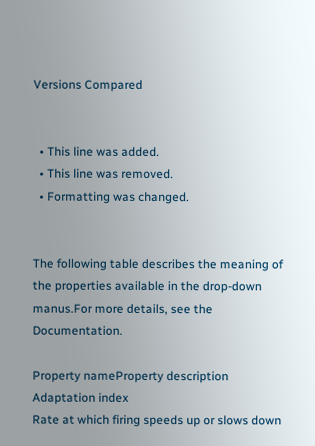Versions Compared


  • This line was added.
  • This line was removed.
  • Formatting was changed.


The following table describes the meaning of the properties available in the drop-down manus.For more details, see the Documentation.

Property nameProperty description
Adaptation index
Rate at which firing speeds up or slows down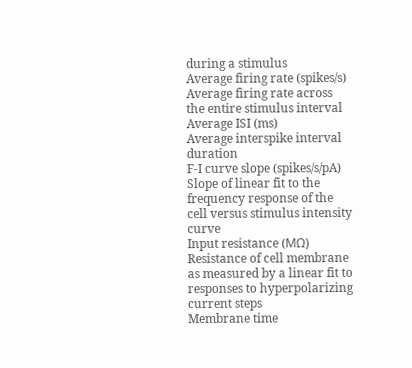during a stimulus
Average firing rate (spikes/s)
Average firing rate across the entire stimulus interval
Average ISI (ms)
Average interspike interval duration
F-I curve slope (spikes/s/pA)
Slope of linear fit to the frequency response of the cell versus stimulus intensity curve
Input resistance (MΩ)
Resistance of cell membrane as measured by a linear fit to responses to hyperpolarizing current steps
Membrane time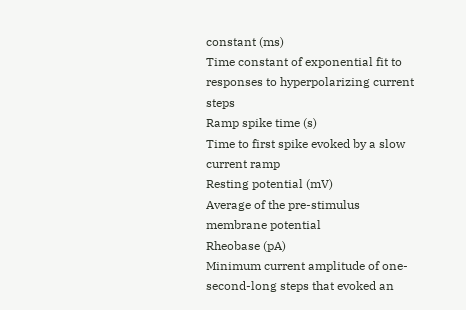constant (ms)
Time constant of exponential fit to responses to hyperpolarizing current steps
Ramp spike time (s)
Time to first spike evoked by a slow current ramp
Resting potential (mV)
Average of the pre-stimulus membrane potential
Rheobase (pA)
Minimum current amplitude of one-second-long steps that evoked an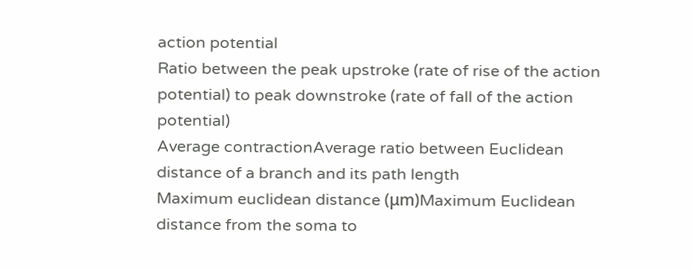action potential
Ratio between the peak upstroke (rate of rise of the action potential) to peak downstroke (rate of fall of the action potential)
Average contractionAverage ratio between Euclidean distance of a branch and its path length
Maximum euclidean distance (μm)Maximum Euclidean distance from the soma to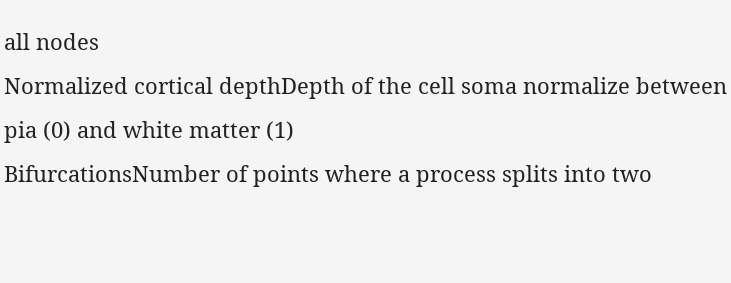all nodes
Normalized cortical depthDepth of the cell soma normalize between pia (0) and white matter (1)
BifurcationsNumber of points where a process splits into two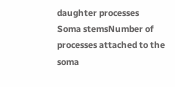daughter processes
Soma stemsNumber of processes attached to the soma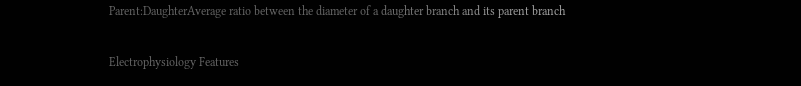Parent:DaughterAverage ratio between the diameter of a daughter branch and its parent branch

Electrophysiology Features